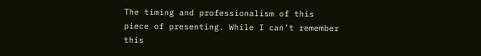The timing and professionalism of this piece of presenting. While I can’t remember this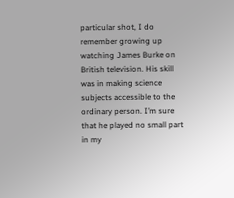particular shot, I do remember growing up watching James Burke on British television. His skill was in making science subjects accessible to the ordinary person. I’m sure that he played no small part in my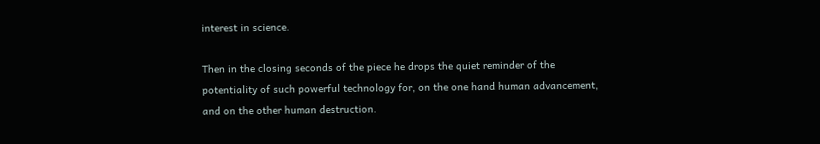interest in science.

Then in the closing seconds of the piece he drops the quiet reminder of the potentiality of such powerful technology for, on the one hand human advancement, and on the other human destruction.